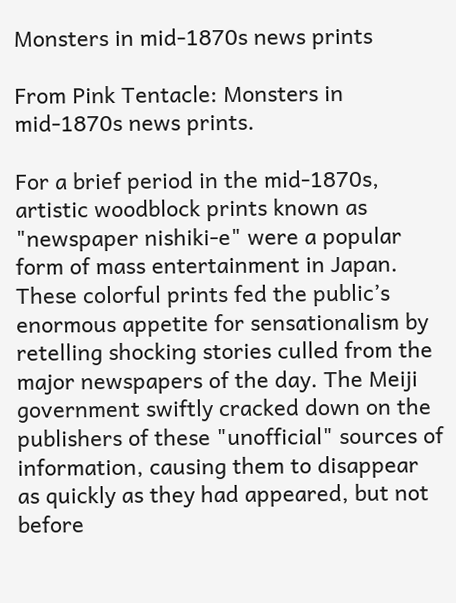Monsters in mid-1870s news prints

From Pink Tentacle: Monsters in mid-1870s news prints.

For a brief period in the mid-1870s, artistic woodblock prints known as "newspaper nishiki-e" were a popular form of mass entertainment in Japan. These colorful prints fed the public’s enormous appetite for sensationalism by retelling shocking stories culled from the major newspapers of the day. The Meiji government swiftly cracked down on the publishers of these "unofficial" sources of information, causing them to disappear as quickly as they had appeared, but not before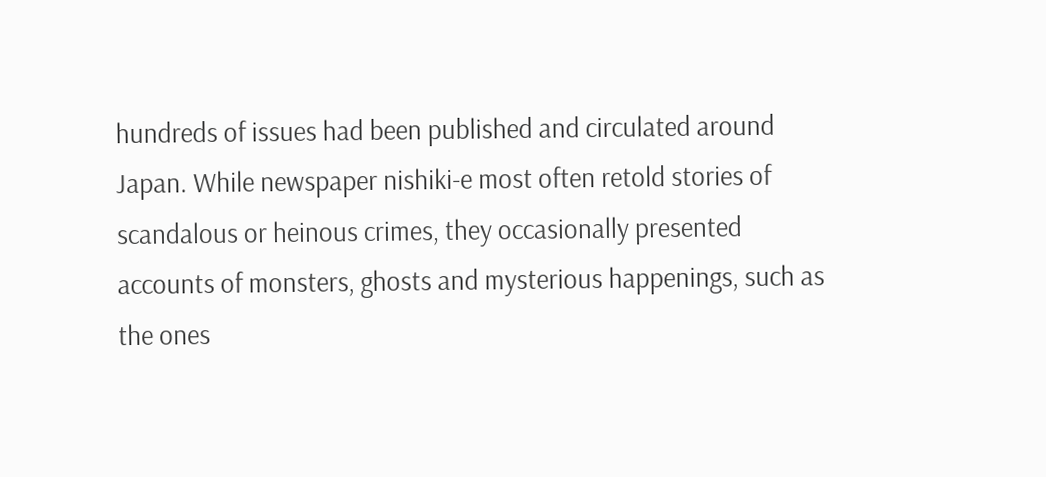hundreds of issues had been published and circulated around Japan. While newspaper nishiki-e most often retold stories of scandalous or heinous crimes, they occasionally presented accounts of monsters, ghosts and mysterious happenings, such as the ones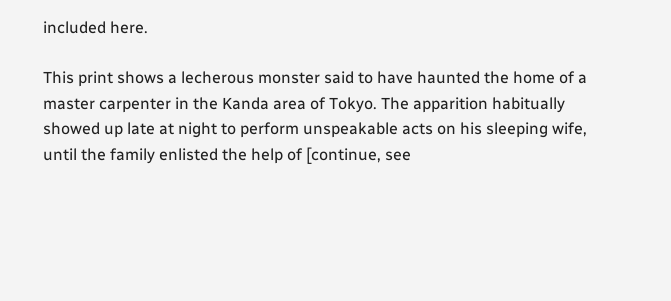included here.

This print shows a lecherous monster said to have haunted the home of a master carpenter in the Kanda area of Tokyo. The apparition habitually showed up late at night to perform unspeakable acts on his sleeping wife, until the family enlisted the help of [continue, see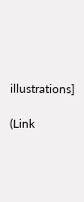illustrations]

(Link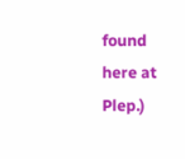found here at Plep.)